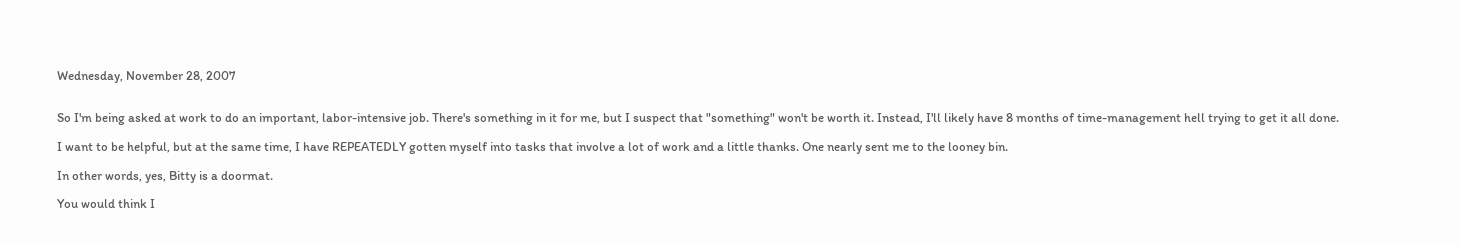Wednesday, November 28, 2007


So I'm being asked at work to do an important, labor-intensive job. There's something in it for me, but I suspect that "something" won't be worth it. Instead, I'll likely have 8 months of time-management hell trying to get it all done.

I want to be helpful, but at the same time, I have REPEATEDLY gotten myself into tasks that involve a lot of work and a little thanks. One nearly sent me to the looney bin.

In other words, yes, Bitty is a doormat.

You would think I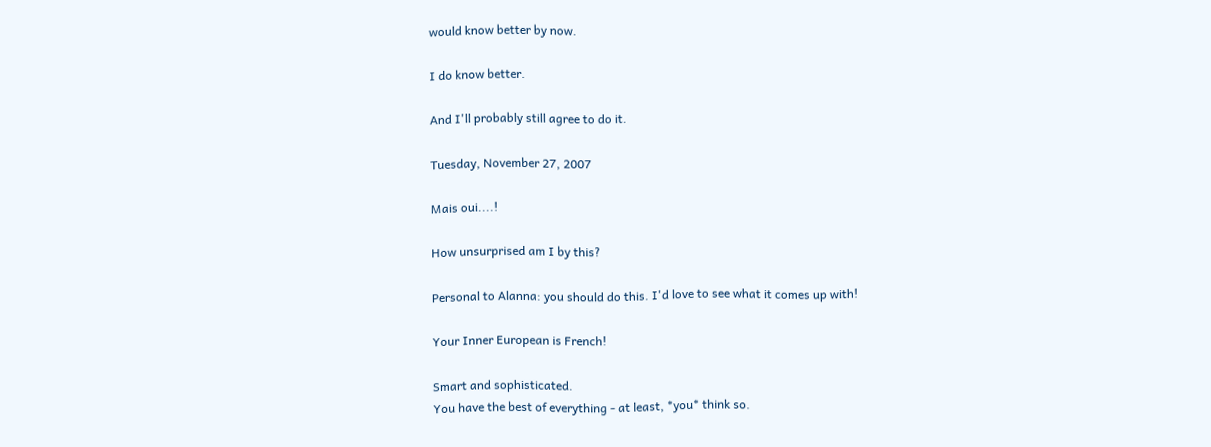would know better by now.

I do know better.

And I'll probably still agree to do it.

Tuesday, November 27, 2007

Mais oui....!

How unsurprised am I by this?

Personal to Alanna: you should do this. I'd love to see what it comes up with!

Your Inner European is French!

Smart and sophisticated.
You have the best of everything - at least, *you* think so.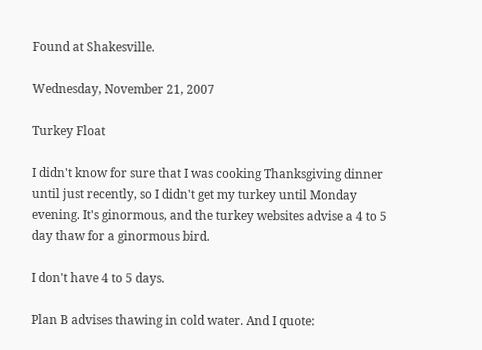Found at Shakesville.

Wednesday, November 21, 2007

Turkey Float

I didn't know for sure that I was cooking Thanksgiving dinner until just recently, so I didn't get my turkey until Monday evening. It's ginormous, and the turkey websites advise a 4 to 5 day thaw for a ginormous bird.

I don't have 4 to 5 days.

Plan B advises thawing in cold water. And I quote: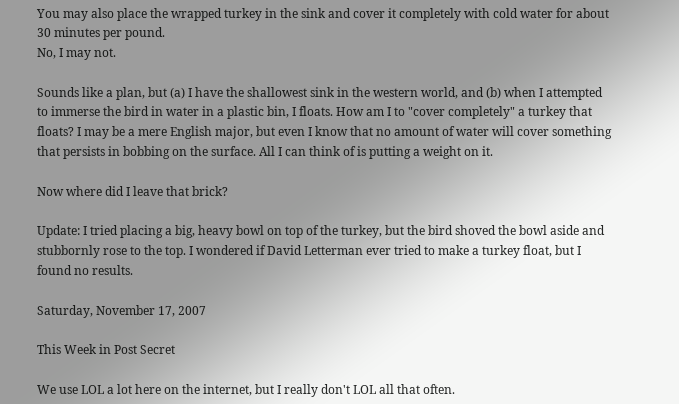You may also place the wrapped turkey in the sink and cover it completely with cold water for about 30 minutes per pound.
No, I may not.

Sounds like a plan, but (a) I have the shallowest sink in the western world, and (b) when I attempted to immerse the bird in water in a plastic bin, I floats. How am I to "cover completely" a turkey that floats? I may be a mere English major, but even I know that no amount of water will cover something that persists in bobbing on the surface. All I can think of is putting a weight on it.

Now where did I leave that brick?

Update: I tried placing a big, heavy bowl on top of the turkey, but the bird shoved the bowl aside and stubbornly rose to the top. I wondered if David Letterman ever tried to make a turkey float, but I found no results.

Saturday, November 17, 2007

This Week in Post Secret

We use LOL a lot here on the internet, but I really don't LOL all that often.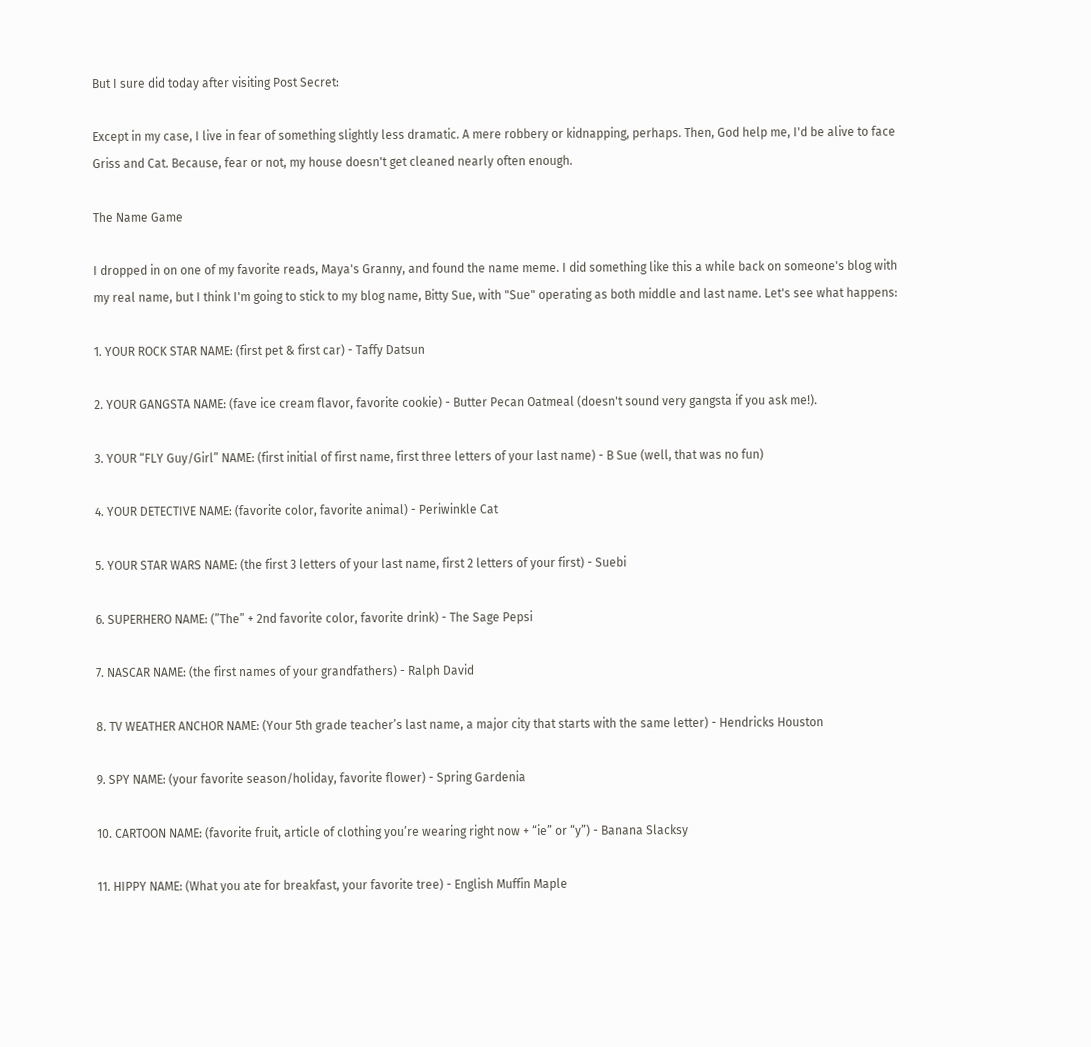But I sure did today after visiting Post Secret:

Except in my case, I live in fear of something slightly less dramatic. A mere robbery or kidnapping, perhaps. Then, God help me, I'd be alive to face Griss and Cat. Because, fear or not, my house doesn't get cleaned nearly often enough.

The Name Game

I dropped in on one of my favorite reads, Maya's Granny, and found the name meme. I did something like this a while back on someone's blog with my real name, but I think I'm going to stick to my blog name, Bitty Sue, with "Sue" operating as both middle and last name. Let's see what happens:

1. YOUR ROCK STAR NAME: (first pet & first car) - Taffy Datsun

2. YOUR GANGSTA NAME: (fave ice cream flavor, favorite cookie) - Butter Pecan Oatmeal (doesn't sound very gangsta if you ask me!).

3. YOUR “FLY Guy/Girl” NAME: (first initial of first name, first three letters of your last name) - B Sue (well, that was no fun)

4. YOUR DETECTIVE NAME: (favorite color, favorite animal) - Periwinkle Cat

5. YOUR STAR WARS NAME: (the first 3 letters of your last name, first 2 letters of your first) - Suebi

6. SUPERHERO NAME: (”The” + 2nd favorite color, favorite drink) - The Sage Pepsi

7. NASCAR NAME: (the first names of your grandfathers) - Ralph David

8. TV WEATHER ANCHOR NAME: (Your 5th grade teacher’s last name, a major city that starts with the same letter) - Hendricks Houston

9. SPY NAME: (your favorite season/holiday, favorite flower) - Spring Gardenia

10. CARTOON NAME: (favorite fruit, article of clothing you’re wearing right now + “ie” or “y”) - Banana Slacksy

11. HIPPY NAME: (What you ate for breakfast, your favorite tree) - English Muffin Maple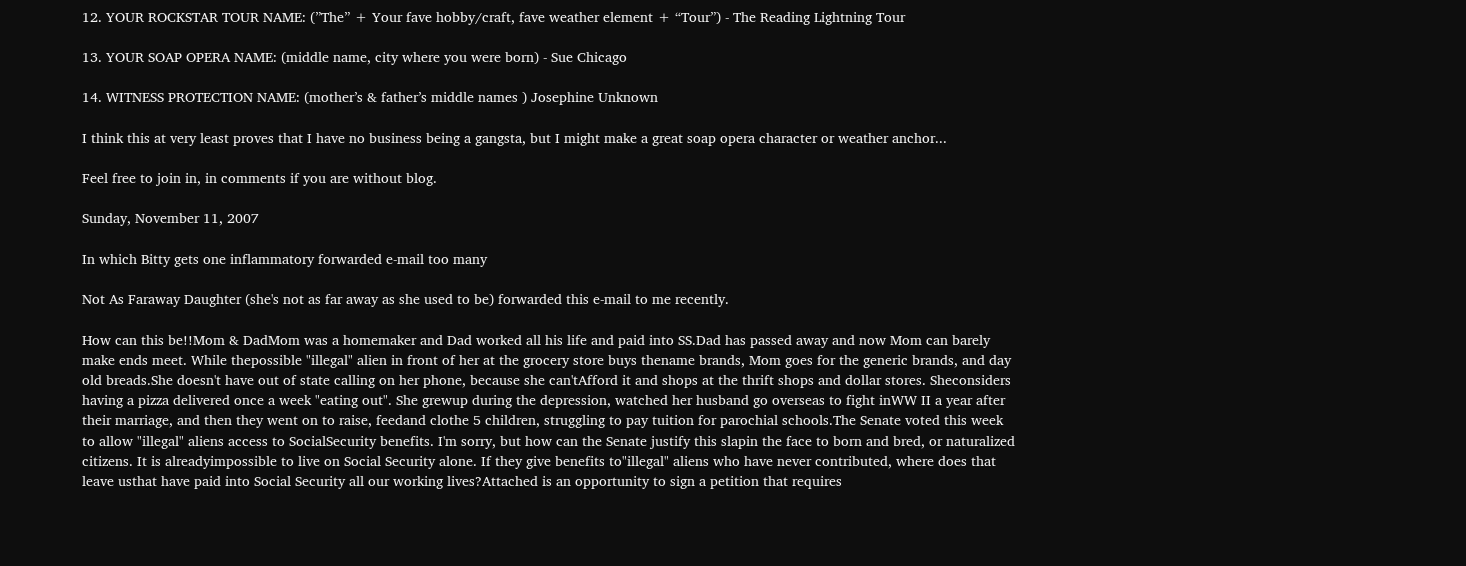12. YOUR ROCKSTAR TOUR NAME: (”The” + Your fave hobby/craft, fave weather element + “Tour”) - The Reading Lightning Tour

13. YOUR SOAP OPERA NAME: (middle name, city where you were born) - Sue Chicago

14. WITNESS PROTECTION NAME: (mother’s & father’s middle names ) Josephine Unknown

I think this at very least proves that I have no business being a gangsta, but I might make a great soap opera character or weather anchor...

Feel free to join in, in comments if you are without blog.

Sunday, November 11, 2007

In which Bitty gets one inflammatory forwarded e-mail too many

Not As Faraway Daughter (she's not as far away as she used to be) forwarded this e-mail to me recently.

How can this be!!Mom & DadMom was a homemaker and Dad worked all his life and paid into SS.Dad has passed away and now Mom can barely make ends meet. While thepossible "illegal" alien in front of her at the grocery store buys thename brands, Mom goes for the generic brands, and day old breads.She doesn't have out of state calling on her phone, because she can'tAfford it and shops at the thrift shops and dollar stores. Sheconsiders having a pizza delivered once a week "eating out". She grewup during the depression, watched her husband go overseas to fight inWW II a year after their marriage, and then they went on to raise, feedand clothe 5 children, struggling to pay tuition for parochial schools.The Senate voted this week to allow "illegal" aliens access to SocialSecurity benefits. I'm sorry, but how can the Senate justify this slapin the face to born and bred, or naturalized citizens. It is alreadyimpossible to live on Social Security alone. If they give benefits to"illegal" aliens who have never contributed, where does that leave usthat have paid into Social Security all our working lives?Attached is an opportunity to sign a petition that requires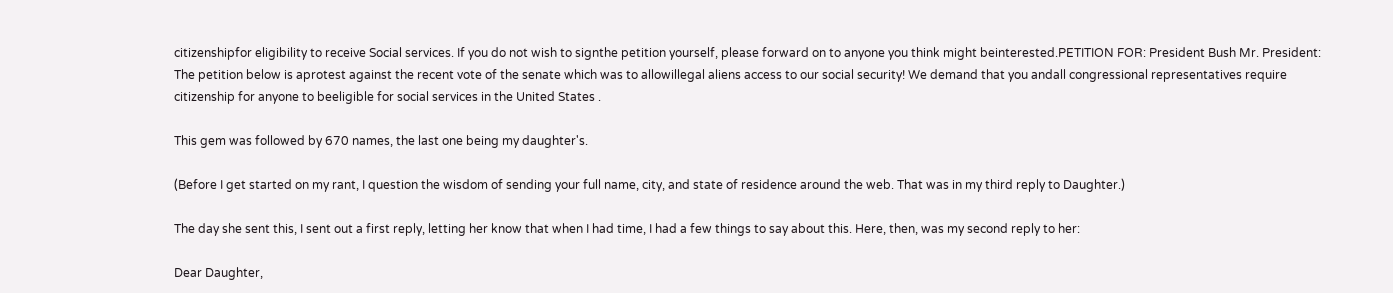citizenshipfor eligibility to receive Social services. If you do not wish to signthe petition yourself, please forward on to anyone you think might beinterested.PETITION FOR: President Bush Mr. President: The petition below is aprotest against the recent vote of the senate which was to allowillegal aliens access to our social security! We demand that you andall congressional representatives require citizenship for anyone to beeligible for social services in the United States .

This gem was followed by 670 names, the last one being my daughter's.

(Before I get started on my rant, I question the wisdom of sending your full name, city, and state of residence around the web. That was in my third reply to Daughter.)

The day she sent this, I sent out a first reply, letting her know that when I had time, I had a few things to say about this. Here, then, was my second reply to her:

Dear Daughter,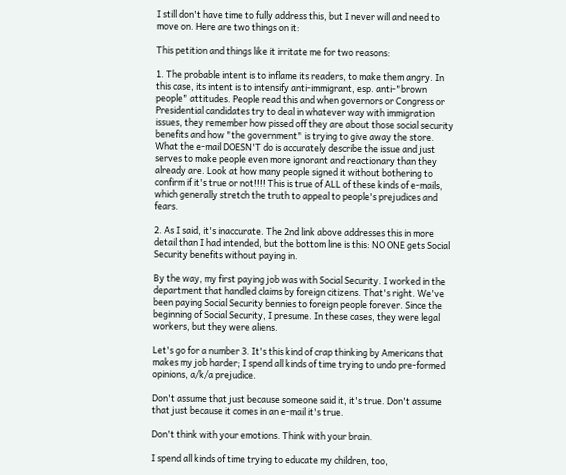I still don't have time to fully address this, but I never will and need to move on. Here are two things on it:

This petition and things like it irritate me for two reasons:

1. The probable intent is to inflame its readers, to make them angry. In this case, its intent is to intensify anti-immigrant, esp. anti-"brown people" attitudes. People read this and when governors or Congress or Presidential candidates try to deal in whatever way with immigration issues, they remember how pissed off they are about those social security benefits and how "the government" is trying to give away the store. What the e-mail DOESN'T do is accurately describe the issue and just serves to make people even more ignorant and reactionary than they already are. Look at how many people signed it without bothering to confirm if it's true or not!!!! This is true of ALL of these kinds of e-mails, which generally stretch the truth to appeal to people's prejudices and fears.

2. As I said, it's inaccurate. The 2nd link above addresses this in more detail than I had intended, but the bottom line is this: NO ONE gets Social Security benefits without paying in.

By the way, my first paying job was with Social Security. I worked in the department that handled claims by foreign citizens. That's right. We've been paying Social Security bennies to foreign people forever. Since the beginning of Social Security, I presume. In these cases, they were legal workers, but they were aliens.

Let's go for a number 3. It's this kind of crap thinking by Americans that makes my job harder; I spend all kinds of time trying to undo pre-formed opinions, a/k/a prejudice.

Don't assume that just because someone said it, it's true. Don't assume that just because it comes in an e-mail it's true.

Don't think with your emotions. Think with your brain.

I spend all kinds of time trying to educate my children, too,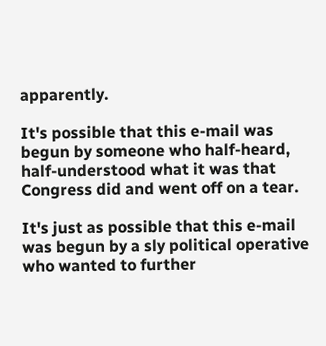apparently.

It's possible that this e-mail was begun by someone who half-heard, half-understood what it was that Congress did and went off on a tear.

It's just as possible that this e-mail was begun by a sly political operative who wanted to further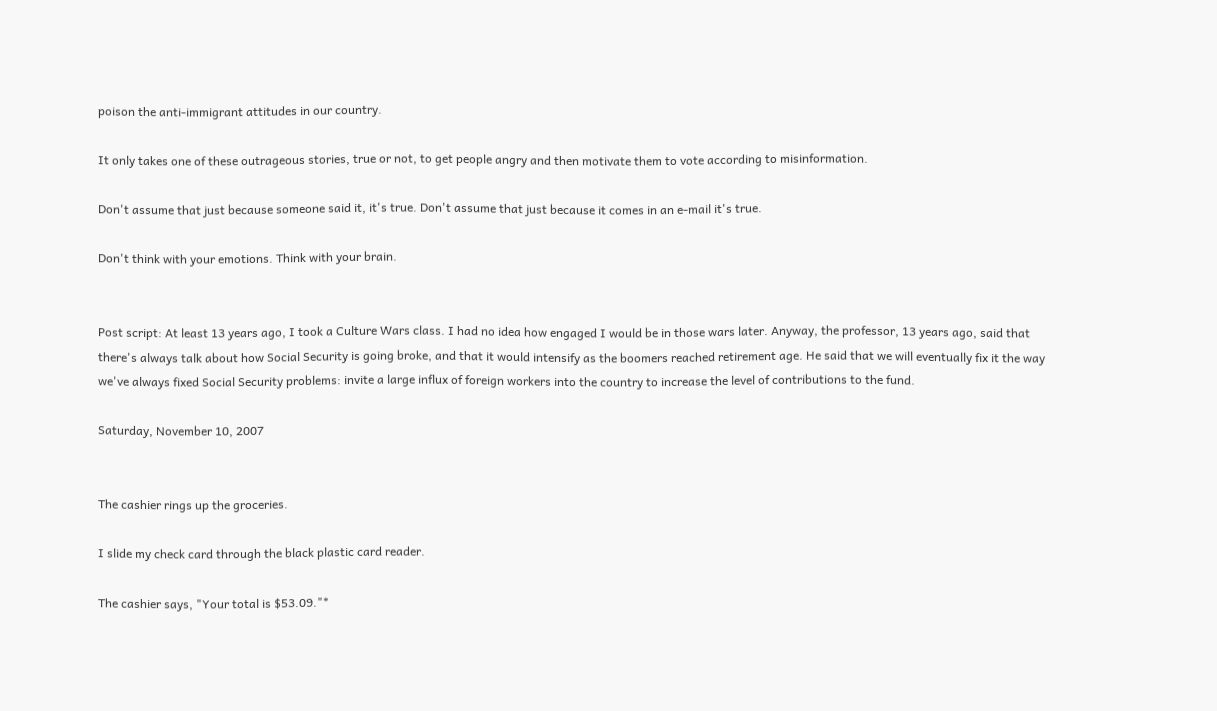poison the anti-immigrant attitudes in our country.

It only takes one of these outrageous stories, true or not, to get people angry and then motivate them to vote according to misinformation.

Don't assume that just because someone said it, it's true. Don't assume that just because it comes in an e-mail it's true.

Don't think with your emotions. Think with your brain.


Post script: At least 13 years ago, I took a Culture Wars class. I had no idea how engaged I would be in those wars later. Anyway, the professor, 13 years ago, said that there's always talk about how Social Security is going broke, and that it would intensify as the boomers reached retirement age. He said that we will eventually fix it the way we've always fixed Social Security problems: invite a large influx of foreign workers into the country to increase the level of contributions to the fund.

Saturday, November 10, 2007


The cashier rings up the groceries.

I slide my check card through the black plastic card reader.

The cashier says, "Your total is $53.09."*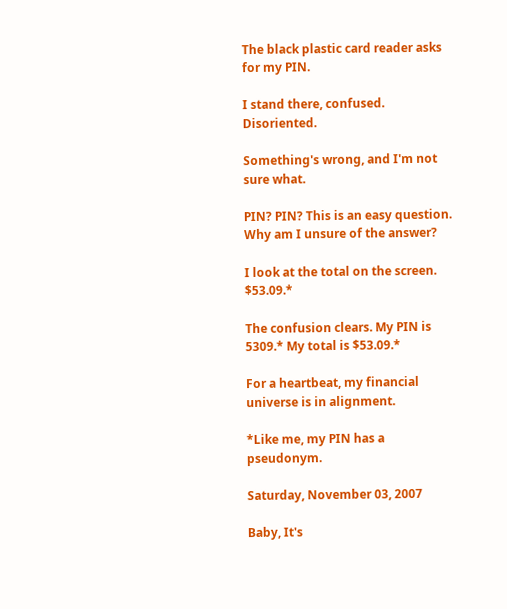The black plastic card reader asks for my PIN.

I stand there, confused. Disoriented.

Something's wrong, and I'm not sure what.

PIN? PIN? This is an easy question. Why am I unsure of the answer?

I look at the total on the screen. $53.09.*

The confusion clears. My PIN is 5309.* My total is $53.09.*

For a heartbeat, my financial universe is in alignment.

*Like me, my PIN has a pseudonym.

Saturday, November 03, 2007

Baby, It's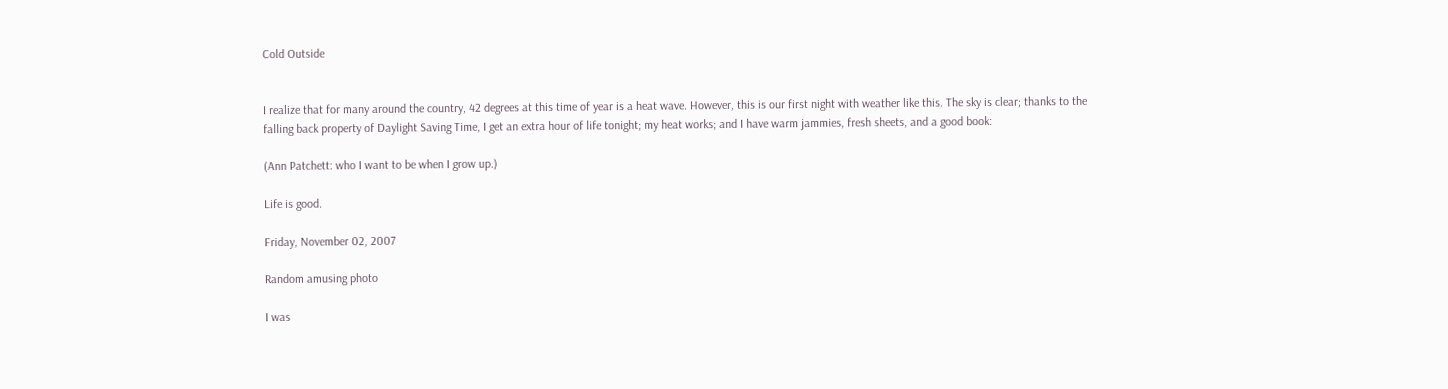Cold Outside


I realize that for many around the country, 42 degrees at this time of year is a heat wave. However, this is our first night with weather like this. The sky is clear; thanks to the falling back property of Daylight Saving Time, I get an extra hour of life tonight; my heat works; and I have warm jammies, fresh sheets, and a good book:

(Ann Patchett: who I want to be when I grow up.)

Life is good.

Friday, November 02, 2007

Random amusing photo

I was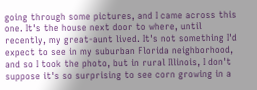going through some pictures, and I came across this one. It's the house next door to where, until recently, my great-aunt lived. It's not something I'd expect to see in my suburban Florida neighborhood, and so I took the photo, but in rural Illinois, I don't suppose it's so surprising to see corn growing in a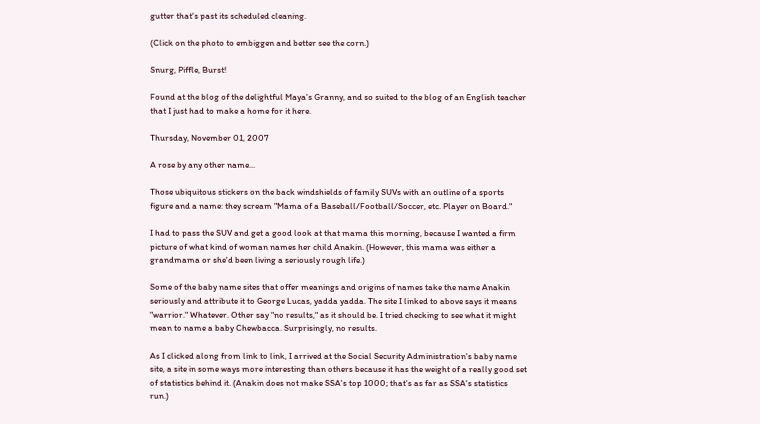gutter that's past its scheduled cleaning.

(Click on the photo to embiggen and better see the corn.)

Snurg, Piffle, Burst!

Found at the blog of the delightful Maya's Granny, and so suited to the blog of an English teacher that I just had to make a home for it here.

Thursday, November 01, 2007

A rose by any other name...

Those ubiquitous stickers on the back windshields of family SUVs with an outline of a sports figure and a name: they scream "Mama of a Baseball/Football/Soccer, etc. Player on Board."

I had to pass the SUV and get a good look at that mama this morning, because I wanted a firm picture of what kind of woman names her child Anakin. (However, this mama was either a grandmama or she'd been living a seriously rough life.)

Some of the baby name sites that offer meanings and origins of names take the name Anakin seriously and attribute it to George Lucas, yadda yadda. The site I linked to above says it means "warrior." Whatever. Other say "no results," as it should be. I tried checking to see what it might mean to name a baby Chewbacca. Surprisingly, no results.

As I clicked along from link to link, I arrived at the Social Security Administration's baby name site, a site in some ways more interesting than others because it has the weight of a really good set of statistics behind it. (Anakin does not make SSA's top 1000; that's as far as SSA's statistics run.)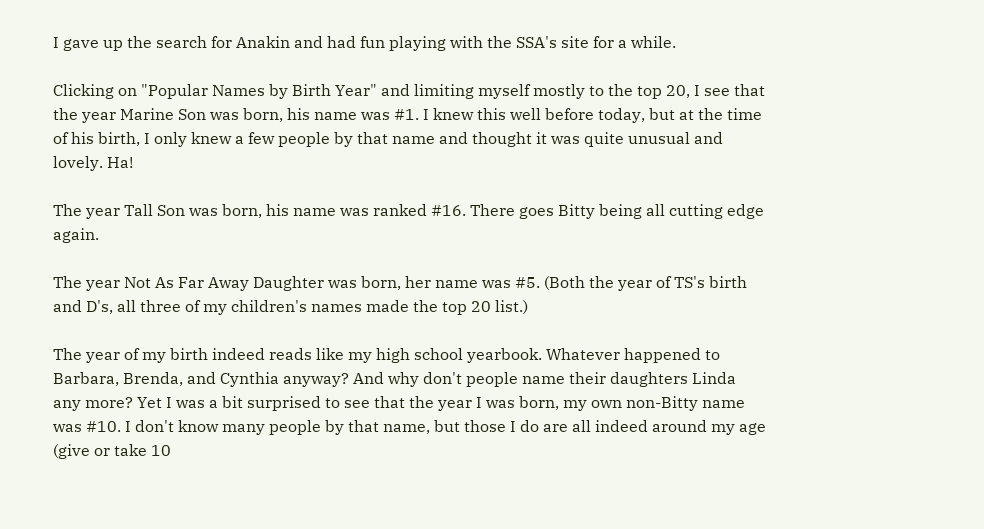I gave up the search for Anakin and had fun playing with the SSA's site for a while.

Clicking on "Popular Names by Birth Year" and limiting myself mostly to the top 20, I see that the year Marine Son was born, his name was #1. I knew this well before today, but at the time of his birth, I only knew a few people by that name and thought it was quite unusual and lovely. Ha!

The year Tall Son was born, his name was ranked #16. There goes Bitty being all cutting edge again.

The year Not As Far Away Daughter was born, her name was #5. (Both the year of TS's birth and D's, all three of my children's names made the top 20 list.)

The year of my birth indeed reads like my high school yearbook. Whatever happened to Barbara, Brenda, and Cynthia anyway? And why don't people name their daughters Linda any more? Yet I was a bit surprised to see that the year I was born, my own non-Bitty name was #10. I don't know many people by that name, but those I do are all indeed around my age (give or take 10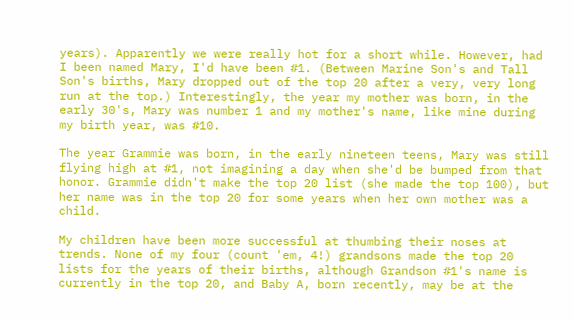years). Apparently we were really hot for a short while. However, had I been named Mary, I'd have been #1. (Between Marine Son's and Tall Son's births, Mary dropped out of the top 20 after a very, very long run at the top.) Interestingly, the year my mother was born, in the early 30's, Mary was number 1 and my mother's name, like mine during my birth year, was #10.

The year Grammie was born, in the early nineteen teens, Mary was still flying high at #1, not imagining a day when she'd be bumped from that honor. Grammie didn't make the top 20 list (she made the top 100), but her name was in the top 20 for some years when her own mother was a child.

My children have been more successful at thumbing their noses at trends. None of my four (count 'em, 4!) grandsons made the top 20 lists for the years of their births, although Grandson #1's name is currently in the top 20, and Baby A, born recently, may be at the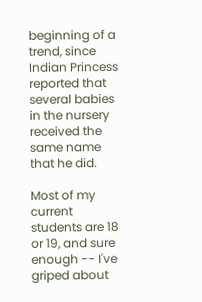beginning of a trend, since Indian Princess reported that several babies in the nursery received the same name that he did.

Most of my current students are 18 or 19, and sure enough -- I've griped about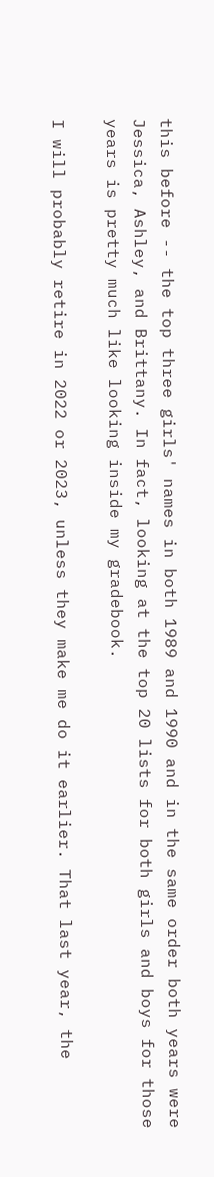this before -- the top three girls' names in both 1989 and 1990 and in the same order both years were Jessica, Ashley, and Brittany. In fact, looking at the top 20 lists for both girls and boys for those years is pretty much like looking inside my gradebook.

I will probably retire in 2022 or 2023, unless they make me do it earlier. That last year, the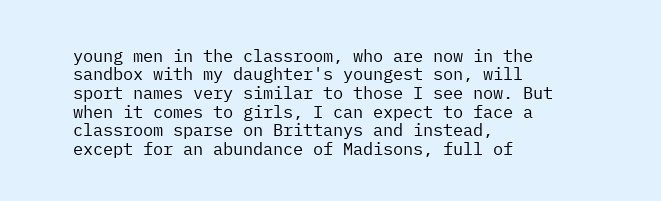young men in the classroom, who are now in the sandbox with my daughter's youngest son, will sport names very similar to those I see now. But when it comes to girls, I can expect to face a classroom sparse on Brittanys and instead, except for an abundance of Madisons, full of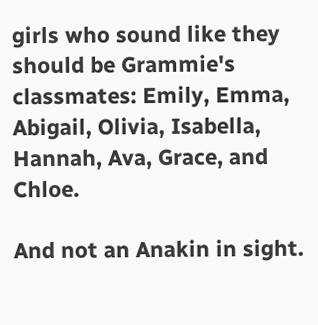girls who sound like they should be Grammie's classmates: Emily, Emma, Abigail, Olivia, Isabella, Hannah, Ava, Grace, and Chloe.

And not an Anakin in sight.